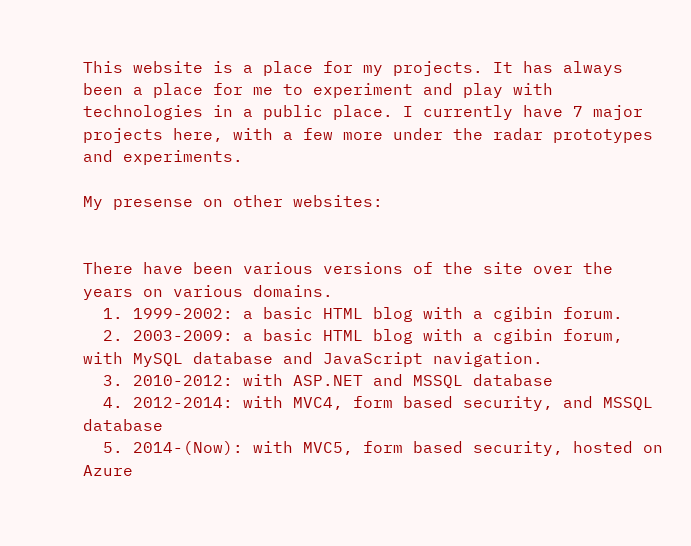This website is a place for my projects. It has always been a place for me to experiment and play with technologies in a public place. I currently have 7 major projects here, with a few more under the radar prototypes and experiments.

My presense on other websites:


There have been various versions of the site over the years on various domains.
  1. 1999-2002: a basic HTML blog with a cgibin forum.
  2. 2003-2009: a basic HTML blog with a cgibin forum, with MySQL database and JavaScript navigation.
  3. 2010-2012: with ASP.NET and MSSQL database
  4. 2012-2014: with MVC4, form based security, and MSSQL database
  5. 2014-(Now): with MVC5, form based security, hosted on Azure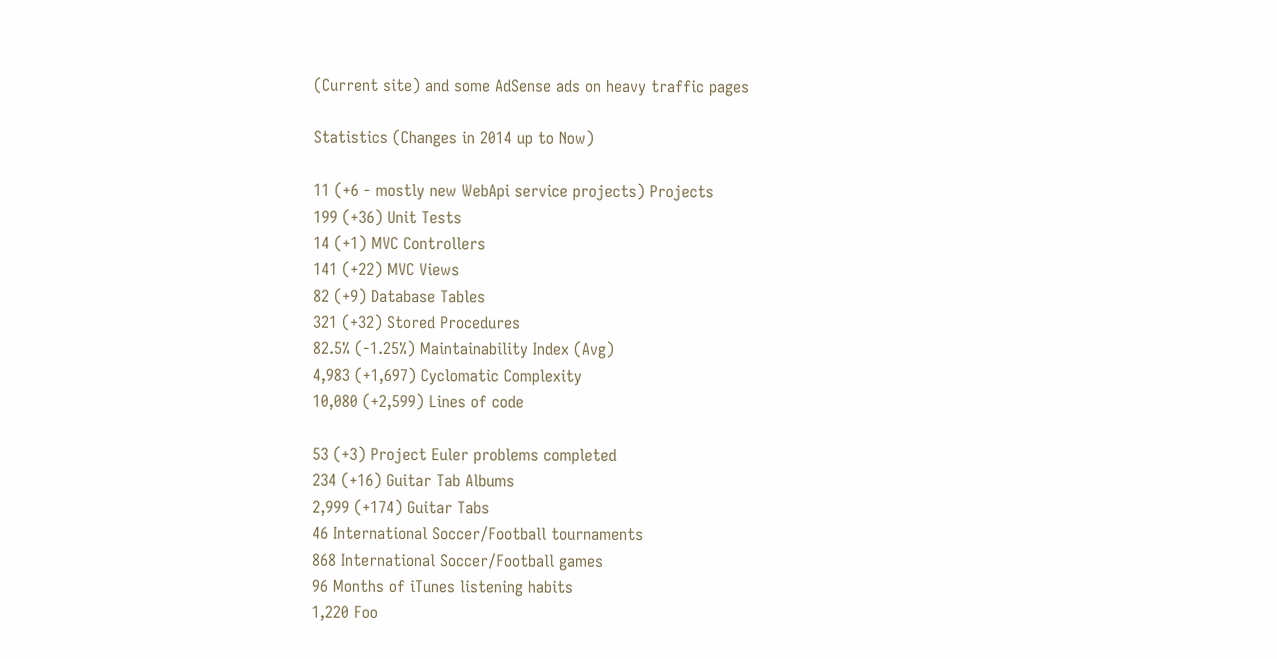(Current site) and some AdSense ads on heavy traffic pages

Statistics (Changes in 2014 up to Now)

11 (+6 - mostly new WebApi service projects) Projects
199 (+36) Unit Tests
14 (+1) MVC Controllers
141 (+22) MVC Views
82 (+9) Database Tables
321 (+32) Stored Procedures
82.5% (-1.25%) Maintainability Index (Avg)
4,983 (+1,697) Cyclomatic Complexity
10,080 (+2,599) Lines of code

53 (+3) Project Euler problems completed
234 (+16) Guitar Tab Albums
2,999 (+174) Guitar Tabs
46 International Soccer/Football tournaments
868 International Soccer/Football games
96 Months of iTunes listening habits
1,220 Foo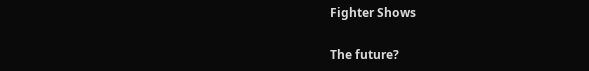Fighter Shows

The future?